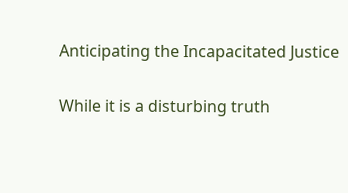Anticipating the Incapacitated Justice

While it is a disturbing truth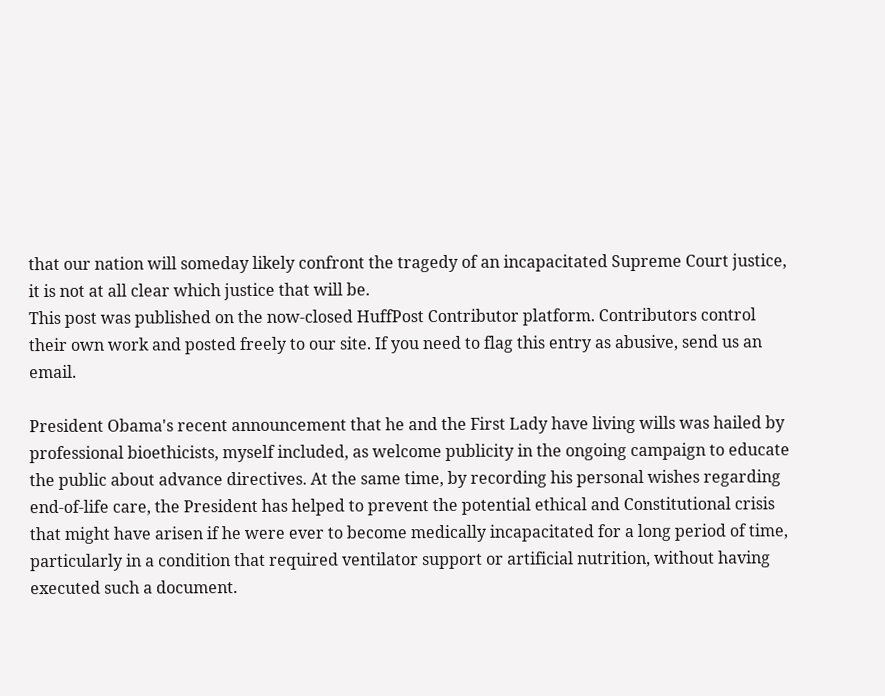that our nation will someday likely confront the tragedy of an incapacitated Supreme Court justice, it is not at all clear which justice that will be.
This post was published on the now-closed HuffPost Contributor platform. Contributors control their own work and posted freely to our site. If you need to flag this entry as abusive, send us an email.

President Obama's recent announcement that he and the First Lady have living wills was hailed by professional bioethicists, myself included, as welcome publicity in the ongoing campaign to educate the public about advance directives. At the same time, by recording his personal wishes regarding end-of-life care, the President has helped to prevent the potential ethical and Constitutional crisis that might have arisen if he were ever to become medically incapacitated for a long period of time, particularly in a condition that required ventilator support or artificial nutrition, without having executed such a document.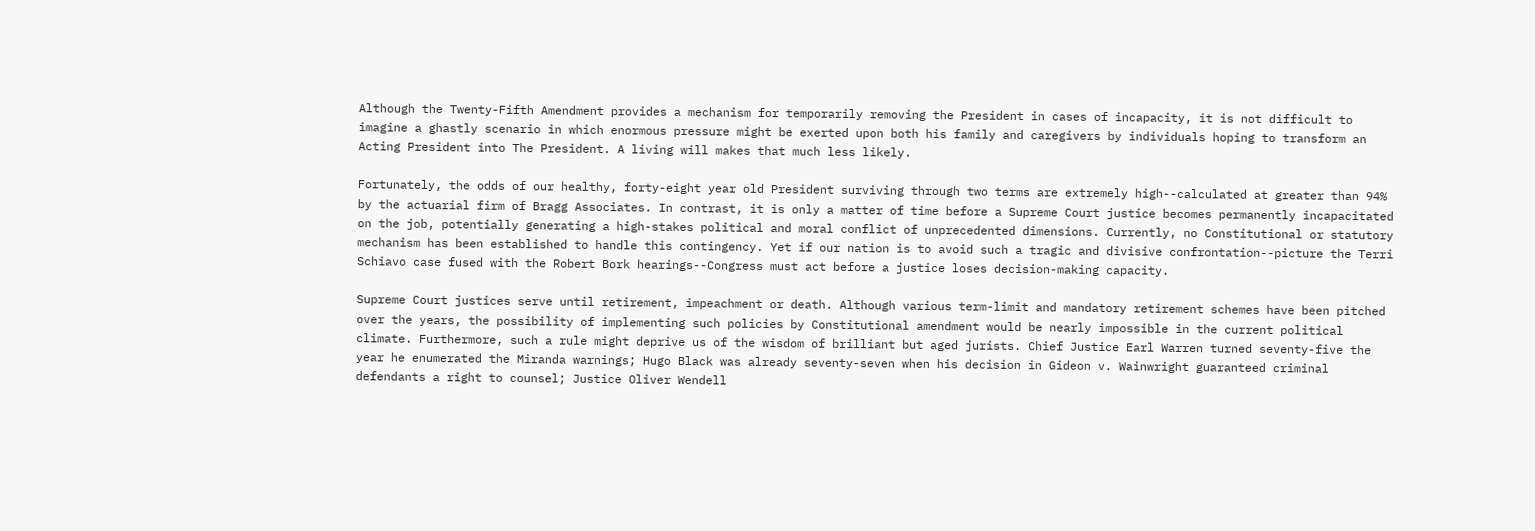Although the Twenty-Fifth Amendment provides a mechanism for temporarily removing the President in cases of incapacity, it is not difficult to imagine a ghastly scenario in which enormous pressure might be exerted upon both his family and caregivers by individuals hoping to transform an Acting President into The President. A living will makes that much less likely.

Fortunately, the odds of our healthy, forty-eight year old President surviving through two terms are extremely high--calculated at greater than 94% by the actuarial firm of Bragg Associates. In contrast, it is only a matter of time before a Supreme Court justice becomes permanently incapacitated on the job, potentially generating a high-stakes political and moral conflict of unprecedented dimensions. Currently, no Constitutional or statutory mechanism has been established to handle this contingency. Yet if our nation is to avoid such a tragic and divisive confrontation--picture the Terri Schiavo case fused with the Robert Bork hearings--Congress must act before a justice loses decision-making capacity.

Supreme Court justices serve until retirement, impeachment or death. Although various term-limit and mandatory retirement schemes have been pitched over the years, the possibility of implementing such policies by Constitutional amendment would be nearly impossible in the current political climate. Furthermore, such a rule might deprive us of the wisdom of brilliant but aged jurists. Chief Justice Earl Warren turned seventy-five the year he enumerated the Miranda warnings; Hugo Black was already seventy-seven when his decision in Gideon v. Wainwright guaranteed criminal defendants a right to counsel; Justice Oliver Wendell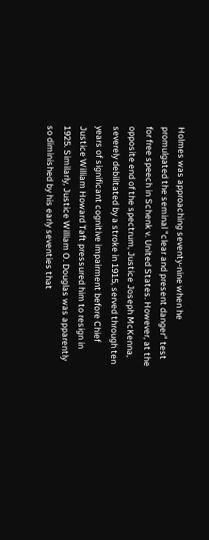Holmes was approaching seventy-nine when he promulgated the seminal "clear and present danger" test for free speech in Schenk v. United States. However, at the opposite end of the spectrum, Justice Joseph McKenna, severely debilitated by a stroke in 1915, served through ten years of significant cognitive impairment before Chief Justice William Howard Taft pressured him to resign in 1925. Similarly, Justice William O. Douglas was apparently so diminished by his early seventies that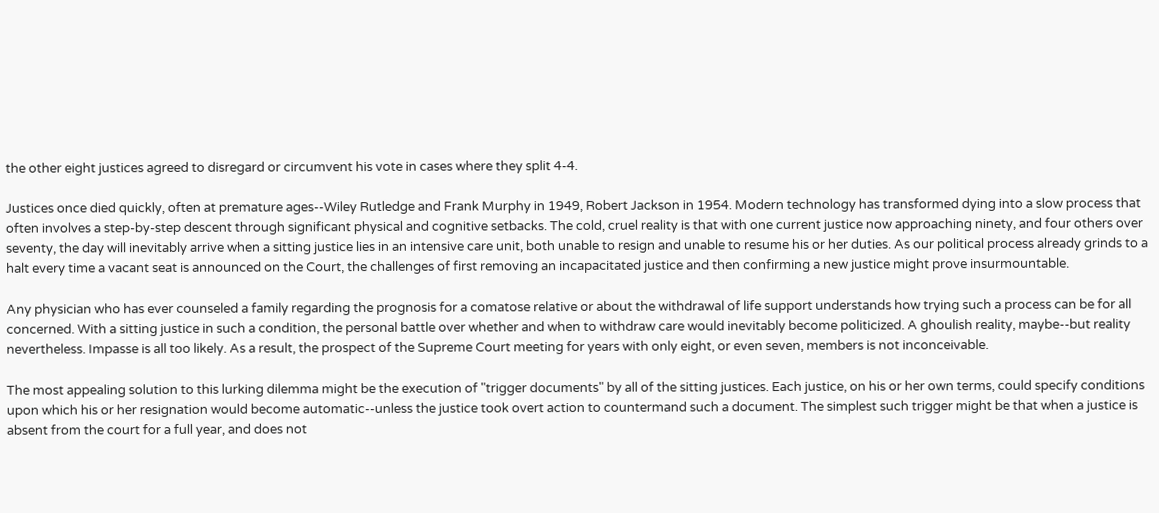the other eight justices agreed to disregard or circumvent his vote in cases where they split 4-4.

Justices once died quickly, often at premature ages--Wiley Rutledge and Frank Murphy in 1949, Robert Jackson in 1954. Modern technology has transformed dying into a slow process that often involves a step-by-step descent through significant physical and cognitive setbacks. The cold, cruel reality is that with one current justice now approaching ninety, and four others over seventy, the day will inevitably arrive when a sitting justice lies in an intensive care unit, both unable to resign and unable to resume his or her duties. As our political process already grinds to a halt every time a vacant seat is announced on the Court, the challenges of first removing an incapacitated justice and then confirming a new justice might prove insurmountable.

Any physician who has ever counseled a family regarding the prognosis for a comatose relative or about the withdrawal of life support understands how trying such a process can be for all concerned. With a sitting justice in such a condition, the personal battle over whether and when to withdraw care would inevitably become politicized. A ghoulish reality, maybe--but reality nevertheless. Impasse is all too likely. As a result, the prospect of the Supreme Court meeting for years with only eight, or even seven, members is not inconceivable.

The most appealing solution to this lurking dilemma might be the execution of "trigger documents" by all of the sitting justices. Each justice, on his or her own terms, could specify conditions upon which his or her resignation would become automatic--unless the justice took overt action to countermand such a document. The simplest such trigger might be that when a justice is absent from the court for a full year, and does not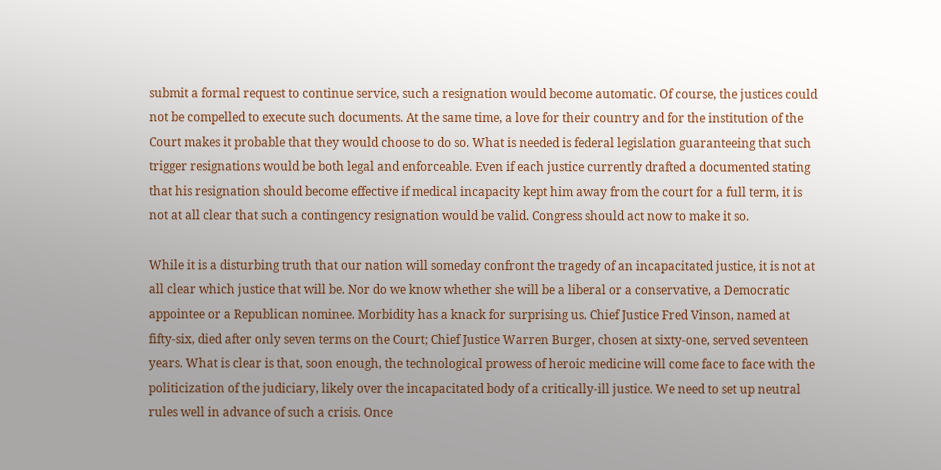submit a formal request to continue service, such a resignation would become automatic. Of course, the justices could not be compelled to execute such documents. At the same time, a love for their country and for the institution of the Court makes it probable that they would choose to do so. What is needed is federal legislation guaranteeing that such trigger resignations would be both legal and enforceable. Even if each justice currently drafted a documented stating that his resignation should become effective if medical incapacity kept him away from the court for a full term, it is not at all clear that such a contingency resignation would be valid. Congress should act now to make it so.

While it is a disturbing truth that our nation will someday confront the tragedy of an incapacitated justice, it is not at all clear which justice that will be. Nor do we know whether she will be a liberal or a conservative, a Democratic appointee or a Republican nominee. Morbidity has a knack for surprising us. Chief Justice Fred Vinson, named at fifty-six, died after only seven terms on the Court; Chief Justice Warren Burger, chosen at sixty-one, served seventeen years. What is clear is that, soon enough, the technological prowess of heroic medicine will come face to face with the politicization of the judiciary, likely over the incapacitated body of a critically-ill justice. We need to set up neutral rules well in advance of such a crisis. Once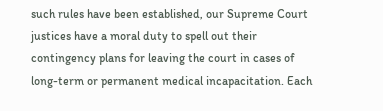such rules have been established, our Supreme Court justices have a moral duty to spell out their contingency plans for leaving the court in cases of long-term or permanent medical incapacitation. Each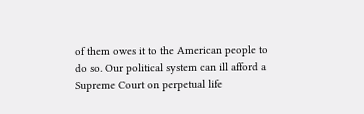of them owes it to the American people to do so. Our political system can ill afford a Supreme Court on perpetual life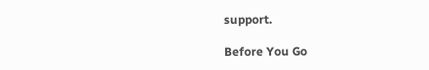support.

Before You Go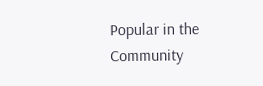Popular in the Community